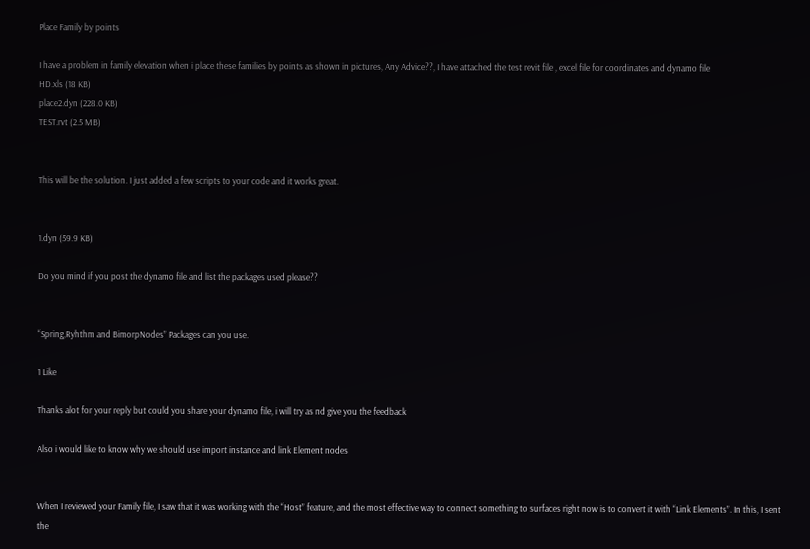Place Family by points

I have a problem in family elevation when i place these families by points as shown in pictures, Any Advice??, I have attached the test revit file , excel file for coordinates and dynamo file
HD.xls (18 KB)
place2.dyn (228.0 KB)
TEST.rvt (2.5 MB)


This will be the solution. I just added a few scripts to your code and it works great.


1.dyn (59.9 KB)

Do you mind if you post the dynamo file and list the packages used please??


“Spring,Ryhthm and BimorpNodes” Packages can you use.

1 Like

Thanks alot for your reply but could you share your dynamo file, i will try as nd give you the feedback

Also i would like to know why we should use import instance and link Element nodes


When I reviewed your Family file, I saw that it was working with the “Host” feature, and the most effective way to connect something to surfaces right now is to convert it with “Link Elements”. In this, I sent the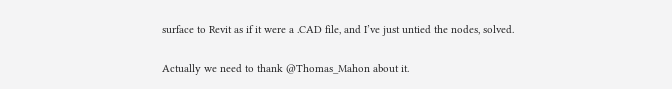surface to Revit as if it were a .CAD file, and I’ve just untied the nodes, solved.

Actually we need to thank @Thomas_Mahon about it.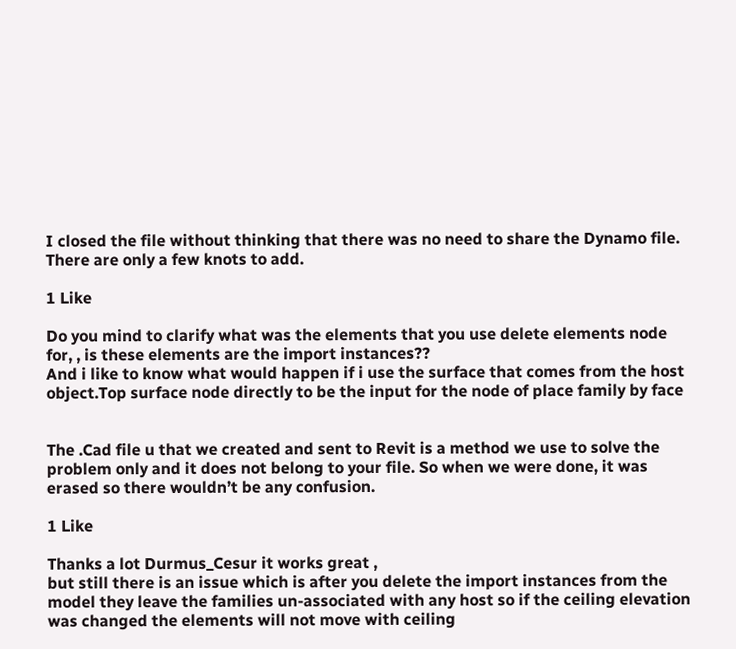I closed the file without thinking that there was no need to share the Dynamo file. There are only a few knots to add.

1 Like

Do you mind to clarify what was the elements that you use delete elements node for, , is these elements are the import instances??
And i like to know what would happen if i use the surface that comes from the host object.Top surface node directly to be the input for the node of place family by face


The .Cad file u that we created and sent to Revit is a method we use to solve the problem only and it does not belong to your file. So when we were done, it was erased so there wouldn’t be any confusion.

1 Like

Thanks a lot Durmus_Cesur it works great ,
but still there is an issue which is after you delete the import instances from the model they leave the families un-associated with any host so if the ceiling elevation was changed the elements will not move with ceiling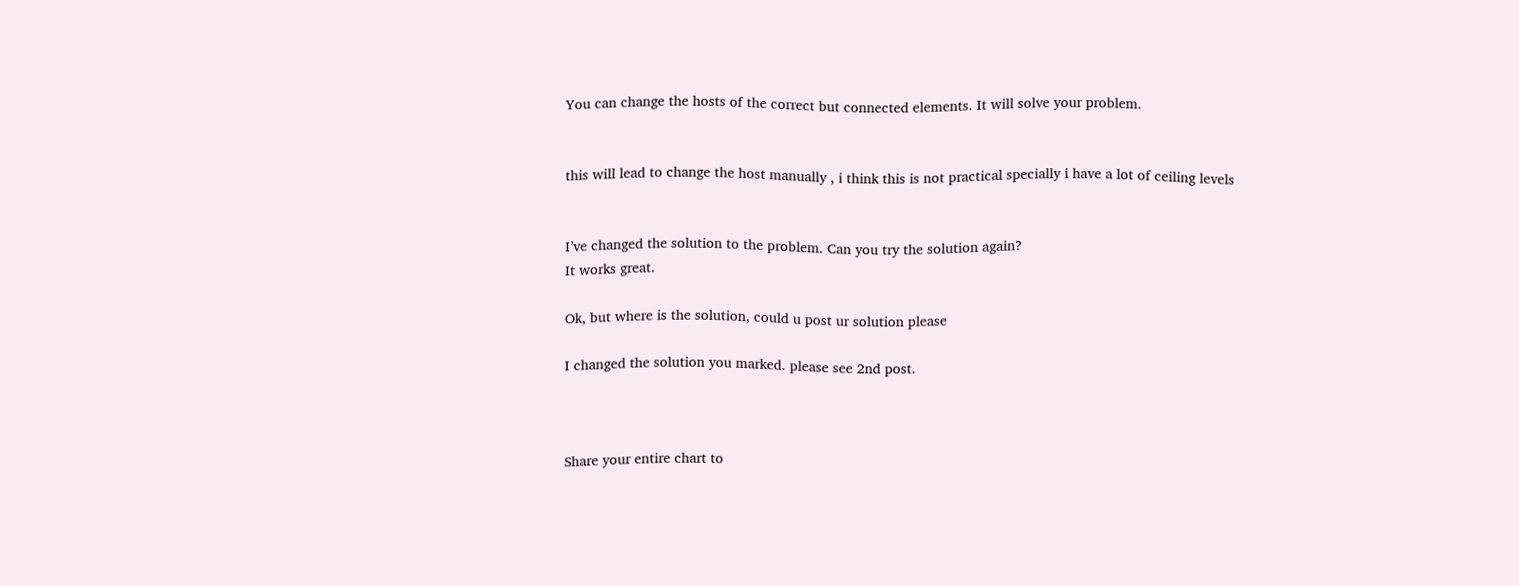You can change the hosts of the correct but connected elements. It will solve your problem.


this will lead to change the host manually , i think this is not practical specially i have a lot of ceiling levels


I’ve changed the solution to the problem. Can you try the solution again?
It works great.

Ok, but where is the solution, could u post ur solution please

I changed the solution you marked. please see 2nd post.



Share your entire chart to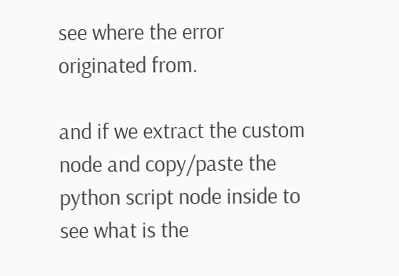see where the error originated from.

and if we extract the custom node and copy/paste the python script node inside to see what is the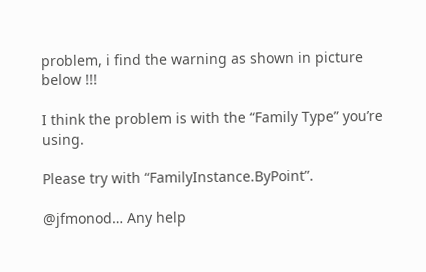problem, i find the warning as shown in picture below !!!

I think the problem is with the “Family Type” you’re using.

Please try with “FamilyInstance.ByPoint”.

@jfmonod… Any help